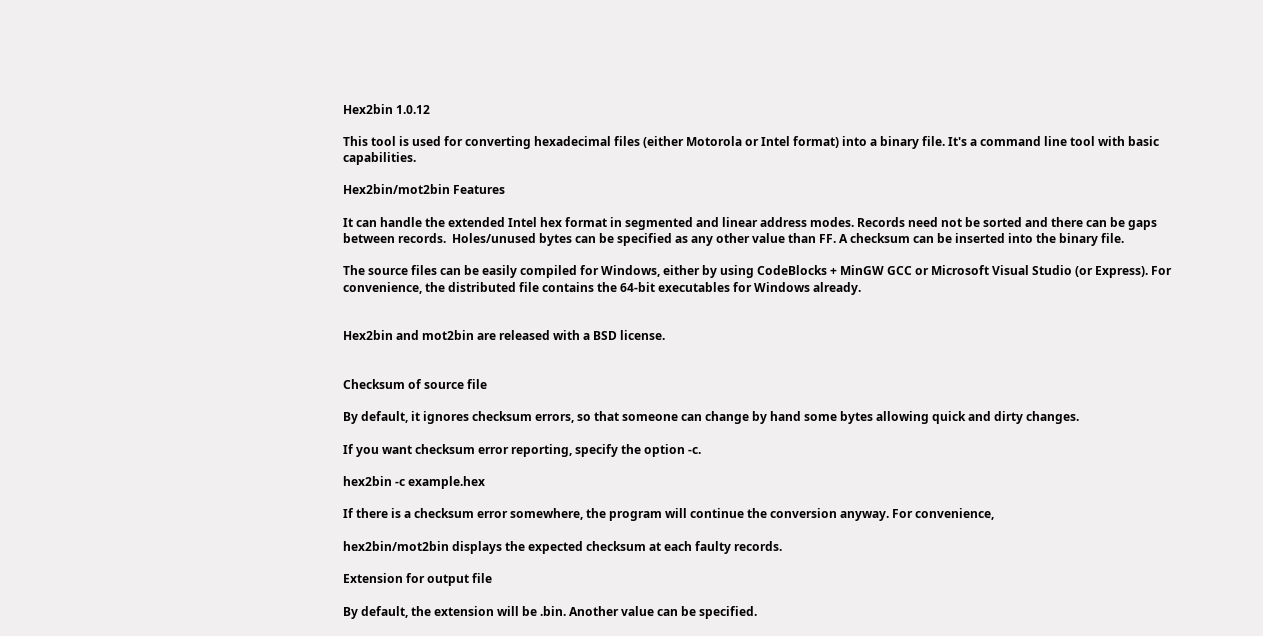Hex2bin 1.0.12

This tool is used for converting hexadecimal files (either Motorola or Intel format) into a binary file. It's a command line tool with basic capabilities.

Hex2bin/mot2bin Features

It can handle the extended Intel hex format in segmented and linear address modes. Records need not be sorted and there can be gaps between records.  Holes/unused bytes can be specified as any other value than FF. A checksum can be inserted into the binary file.

The source files can be easily compiled for Windows, either by using CodeBlocks + MinGW GCC or Microsoft Visual Studio (or Express). For convenience, the distributed file contains the 64-bit executables for Windows already.


Hex2bin and mot2bin are released with a BSD license.


Checksum of source file

By default, it ignores checksum errors, so that someone can change by hand some bytes allowing quick and dirty changes.

If you want checksum error reporting, specify the option -c.

hex2bin -c example.hex

If there is a checksum error somewhere, the program will continue the conversion anyway. For convenience,

hex2bin/mot2bin displays the expected checksum at each faulty records.

Extension for output file

By default, the extension will be .bin. Another value can be specified.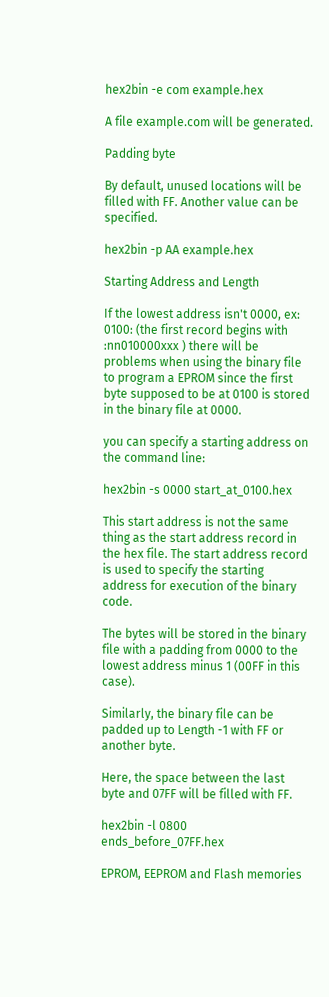hex2bin -e com example.hex

A file example.com will be generated.

Padding byte

By default, unused locations will be filled with FF. Another value can be specified.

hex2bin -p AA example.hex

Starting Address and Length

If the lowest address isn't 0000, ex: 0100: (the first record begins with :nn010000xxx ) there will be problems when using the binary file to program a EPROM since the first byte supposed to be at 0100 is stored in the binary file at 0000.

you can specify a starting address on the command line:

hex2bin -s 0000 start_at_0100.hex

This start address is not the same thing as the start address record in the hex file. The start address record is used to specify the starting address for execution of the binary code.

The bytes will be stored in the binary file with a padding from 0000 to the lowest address minus 1 (00FF in this case).

Similarly, the binary file can be padded up to Length -1 with FF or another byte.

Here, the space between the last byte and 07FF will be filled with FF.

hex2bin -l 0800 ends_before_07FF.hex

EPROM, EEPROM and Flash memories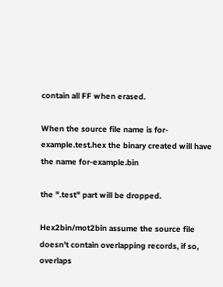contain all FF when erased.

When the source file name is for-example.test.hex the binary created will have the name for-example.bin

the ".test" part will be dropped.

Hex2bin/mot2bin assume the source file doesn't contain overlapping records, if so, overlaps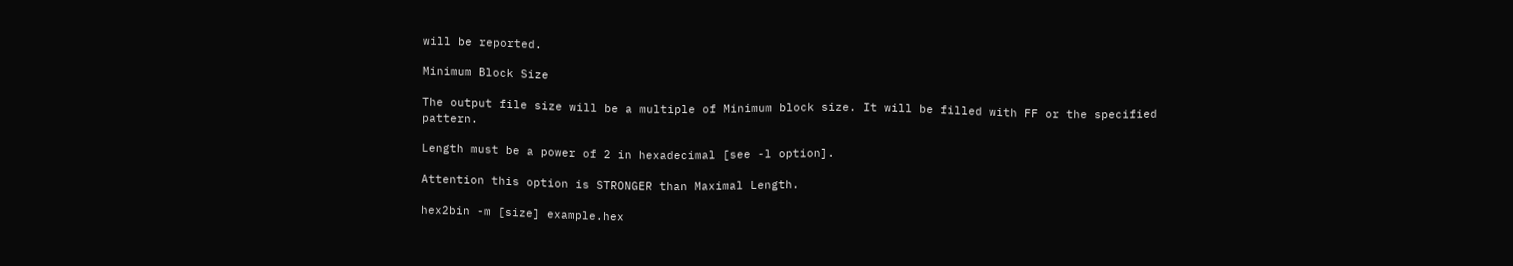will be reported.

Minimum Block Size

The output file size will be a multiple of Minimum block size. It will be filled with FF or the specified pattern.

Length must be a power of 2 in hexadecimal [see -l option].

Attention this option is STRONGER than Maximal Length.

hex2bin -m [size] example.hex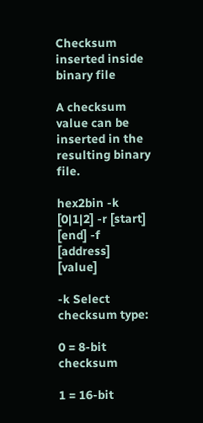Checksum inserted inside binary file

A checksum value can be inserted in the resulting binary file.

hex2bin -k [0|1|2] -r [start] [end] -f [address] [value]

-k Select checksum type:

0 = 8-bit checksum

1 = 16-bit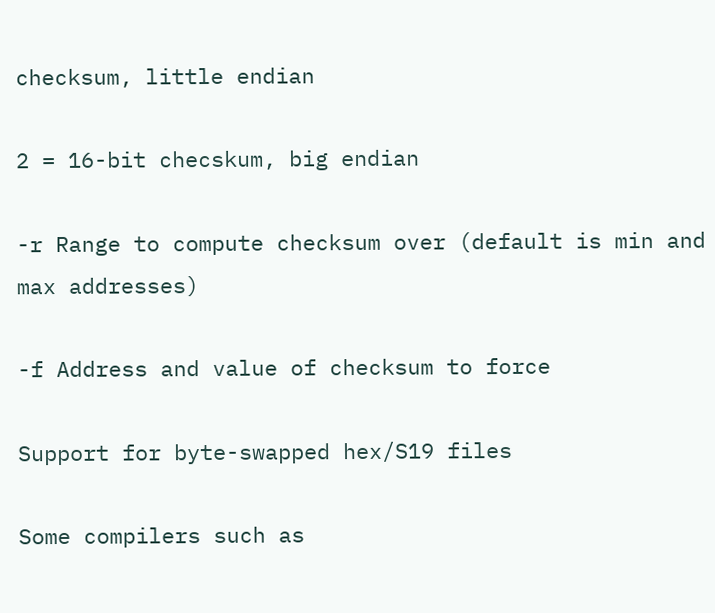checksum, little endian

2 = 16-bit checskum, big endian

-r Range to compute checksum over (default is min and max addresses)

-f Address and value of checksum to force

Support for byte-swapped hex/S19 files

Some compilers such as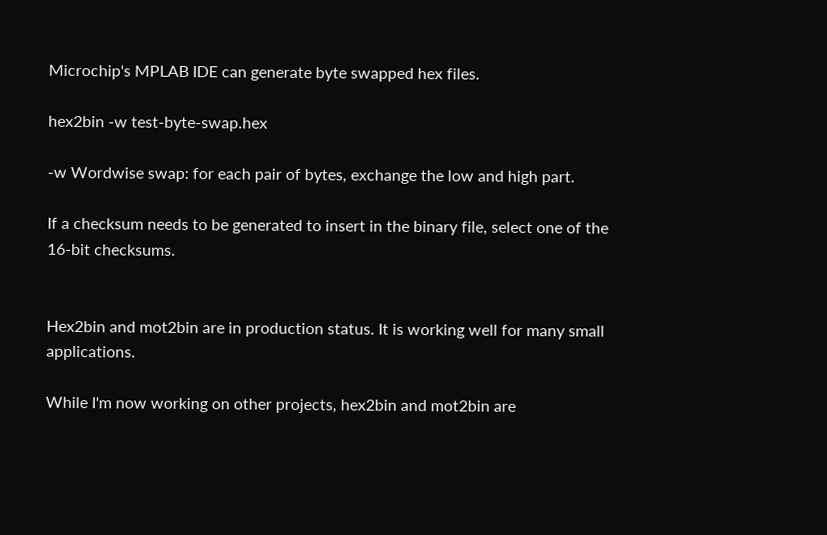Microchip's MPLAB IDE can generate byte swapped hex files.

hex2bin -w test-byte-swap.hex

-w Wordwise swap: for each pair of bytes, exchange the low and high part.

If a checksum needs to be generated to insert in the binary file, select one of the 16-bit checksums.


Hex2bin and mot2bin are in production status. It is working well for many small applications.

While I'm now working on other projects, hex2bin and mot2bin are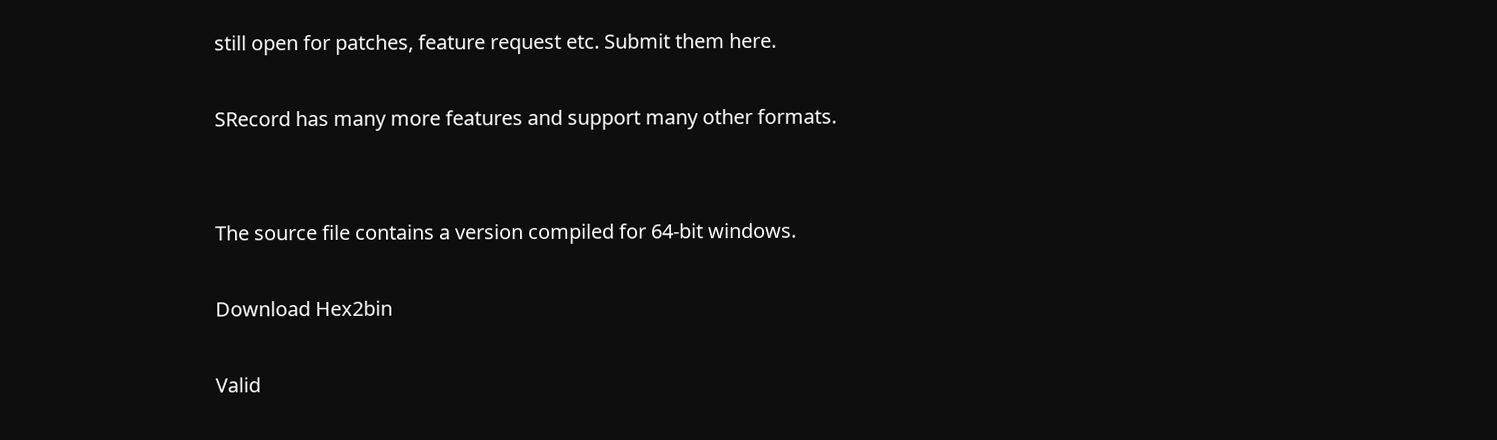still open for patches, feature request etc. Submit them here.

SRecord has many more features and support many other formats.


The source file contains a version compiled for 64-bit windows.

Download Hex2bin

Valid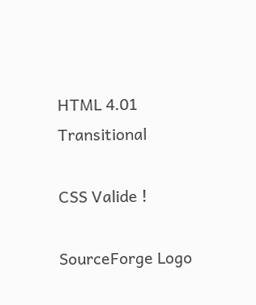HTML 4.01 Transitional

CSS Valide !

SourceForge Logo